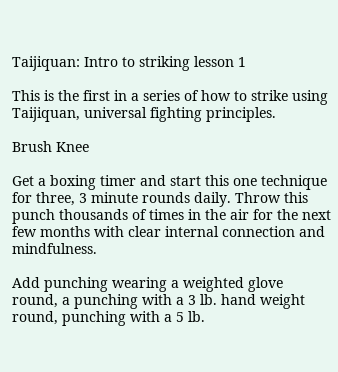Taijiquan: Intro to striking lesson 1

This is the first in a series of how to strike using Taijiquan, universal fighting principles.

Brush Knee

Get a boxing timer and start this one technique for three, 3 minute rounds daily. Throw this punch thousands of times in the air for the next few months with clear internal connection and mindfulness.

Add punching wearing a weighted glove round, a punching with a 3 lb. hand weight round, punching with a 5 lb.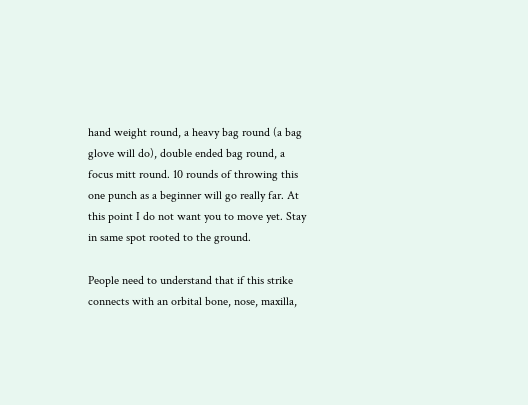hand weight round, a heavy bag round (a bag glove will do), double ended bag round, a focus mitt round. 10 rounds of throwing this one punch as a beginner will go really far. At this point I do not want you to move yet. Stay in same spot rooted to the ground.

People need to understand that if this strike connects with an orbital bone, nose, maxilla,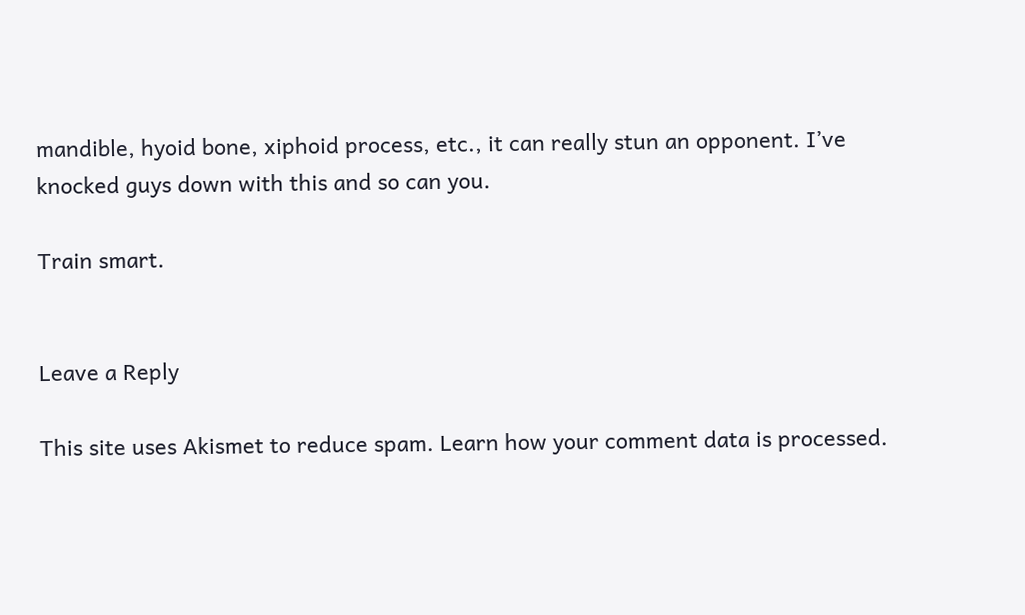mandible, hyoid bone, xiphoid process, etc., it can really stun an opponent. I’ve knocked guys down with this and so can you.

Train smart.


Leave a Reply

This site uses Akismet to reduce spam. Learn how your comment data is processed.